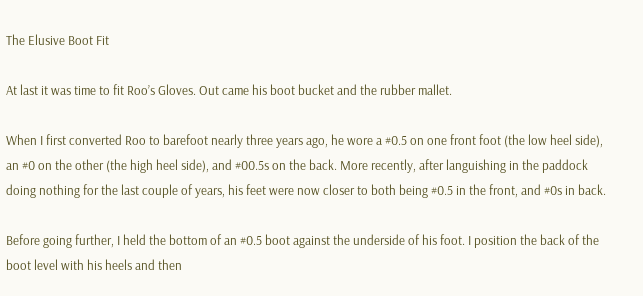The Elusive Boot Fit

At last it was time to fit Roo’s Gloves. Out came his boot bucket and the rubber mallet.

When I first converted Roo to barefoot nearly three years ago, he wore a #0.5 on one front foot (the low heel side), an #0 on the other (the high heel side), and #00.5s on the back. More recently, after languishing in the paddock doing nothing for the last couple of years, his feet were now closer to both being #0.5 in the front, and #0s in back.

Before going further, I held the bottom of an #0.5 boot against the underside of his foot. I position the back of the boot level with his heels and then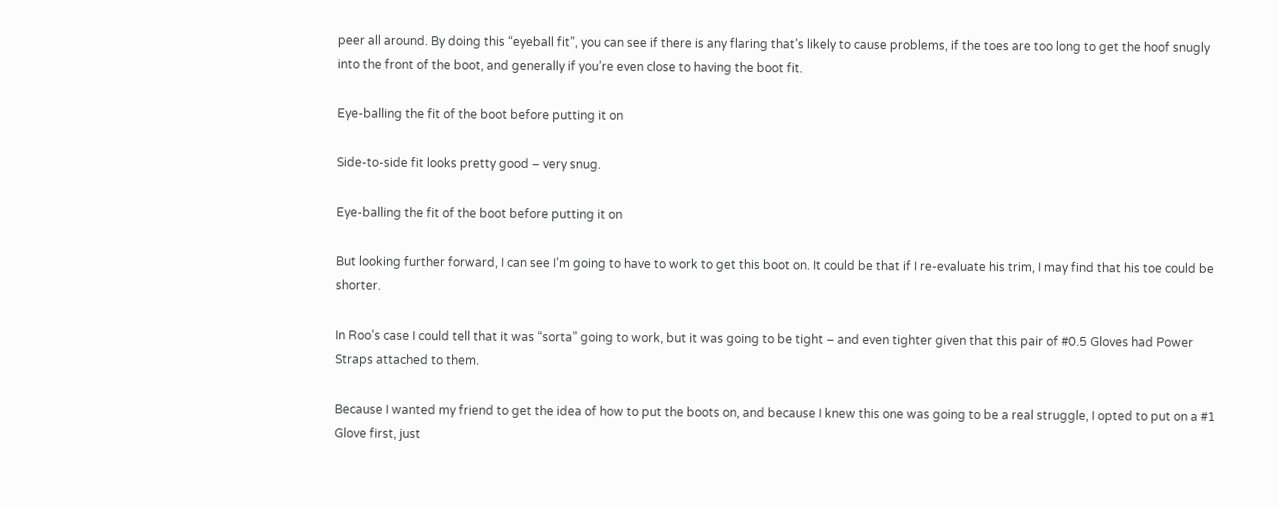peer all around. By doing this “eyeball fit”, you can see if there is any flaring that’s likely to cause problems, if the toes are too long to get the hoof snugly into the front of the boot, and generally if you’re even close to having the boot fit.

Eye-balling the fit of the boot before putting it on

Side-to-side fit looks pretty good – very snug.

Eye-balling the fit of the boot before putting it on

But looking further forward, I can see I’m going to have to work to get this boot on. It could be that if I re-evaluate his trim, I may find that his toe could be shorter.

In Roo’s case I could tell that it was “sorta” going to work, but it was going to be tight – and even tighter given that this pair of #0.5 Gloves had Power Straps attached to them.

Because I wanted my friend to get the idea of how to put the boots on, and because I knew this one was going to be a real struggle, I opted to put on a #1 Glove first, just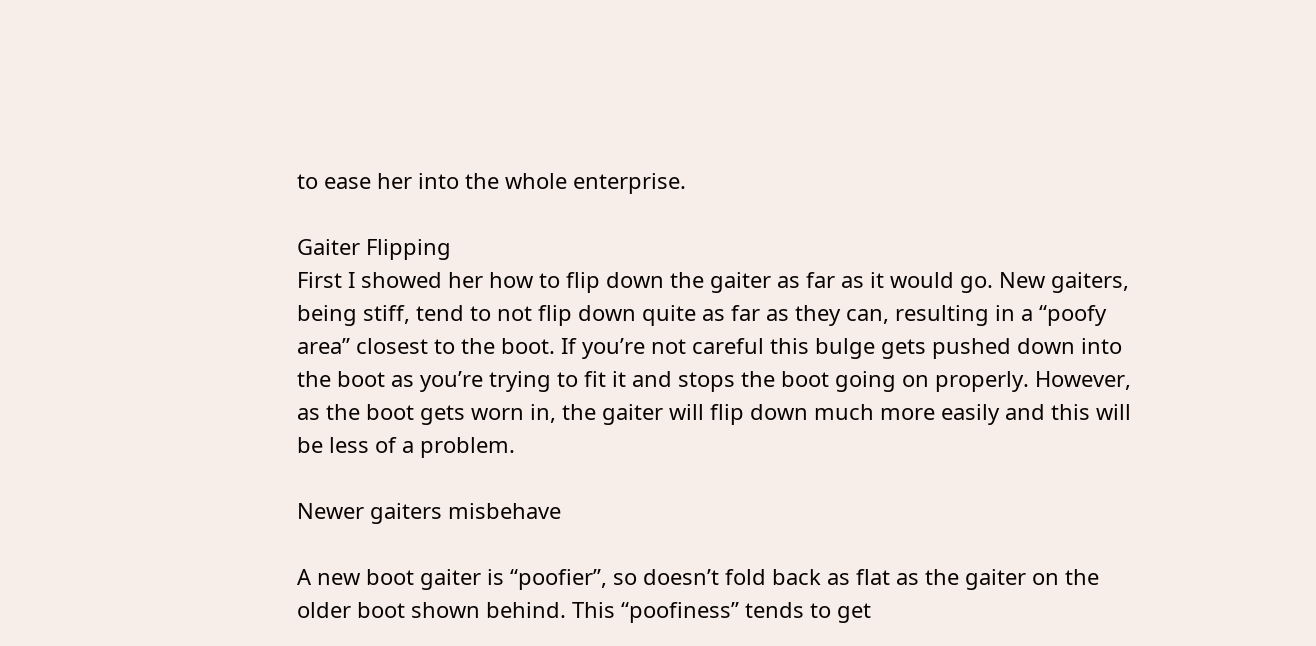to ease her into the whole enterprise.

Gaiter Flipping
First I showed her how to flip down the gaiter as far as it would go. New gaiters, being stiff, tend to not flip down quite as far as they can, resulting in a “poofy area” closest to the boot. If you’re not careful this bulge gets pushed down into the boot as you’re trying to fit it and stops the boot going on properly. However, as the boot gets worn in, the gaiter will flip down much more easily and this will be less of a problem.

Newer gaiters misbehave

A new boot gaiter is “poofier”, so doesn’t fold back as flat as the gaiter on the older boot shown behind. This “poofiness” tends to get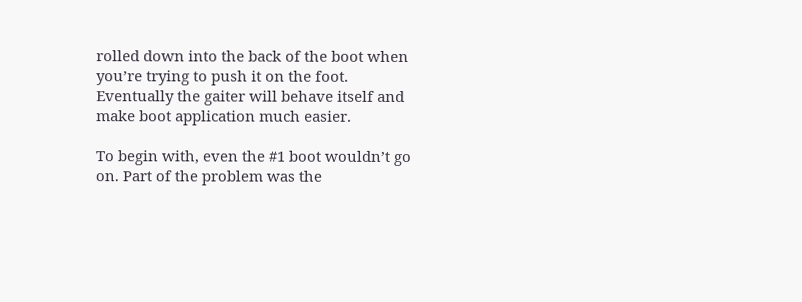rolled down into the back of the boot when you’re trying to push it on the foot. Eventually the gaiter will behave itself and make boot application much easier.

To begin with, even the #1 boot wouldn’t go on. Part of the problem was the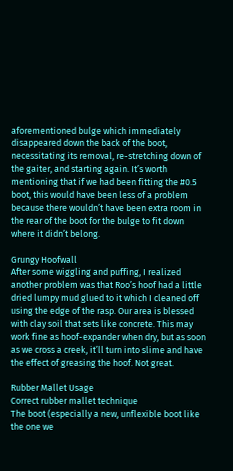aforementioned bulge which immediately disappeared down the back of the boot, necessitating its removal, re-stretching down of the gaiter, and starting again. It’s worth mentioning that if we had been fitting the #0.5 boot, this would have been less of a problem because there wouldn’t have been extra room in the rear of the boot for the bulge to fit down where it didn’t belong.

Grungy Hoofwall
After some wiggling and puffing, I realized another problem was that Roo’s hoof had a little dried lumpy mud glued to it which I cleaned off using the edge of the rasp. Our area is blessed with clay soil that sets like concrete. This may work fine as hoof-expander when dry, but as soon as we cross a creek, it’ll turn into slime and have the effect of greasing the hoof. Not great.

Rubber Mallet Usage
Correct rubber mallet technique
The boot (especially a new, unflexible boot like the one we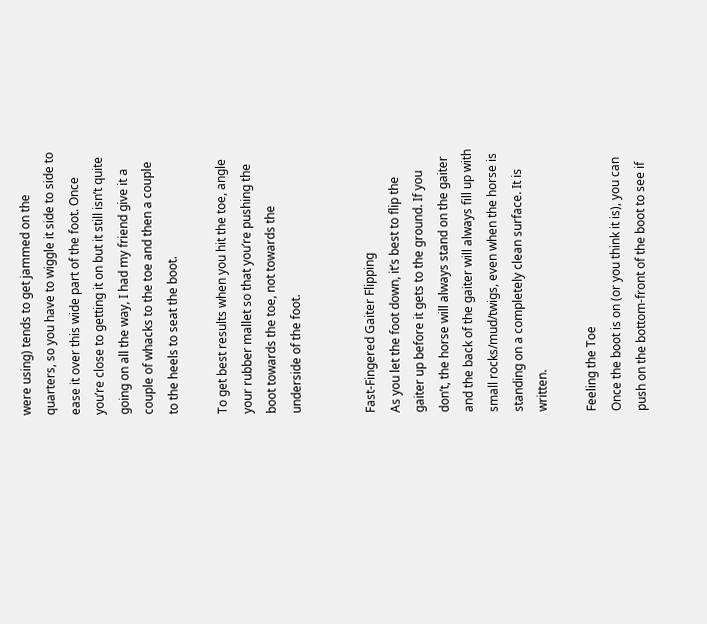were using) tends to get jammed on the quarters, so you have to wiggle it side to side to ease it over this wide part of the foot. Once you’re close to getting it on but it still isn’t quite going on all the way, I had my friend give it a couple of whacks to the toe and then a couple to the heels to seat the boot.

To get best results when you hit the toe, angle your rubber mallet so that you’re pushing the boot towards the toe, not towards the underside of the foot.


Fast-Fingered Gaiter Flipping
As you let the foot down, it’s best to flip the gaiter up before it gets to the ground. If you don’t, the horse will always stand on the gaiter and the back of the gaiter will always fill up with small rocks/mud/twigs, even when the horse is standing on a completely clean surface. It is written.

Feeling the Toe
Once the boot is on (or you think it is), you can push on the bottom-front of the boot to see if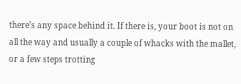there’s any space behind it. If there is, your boot is not on all the way and usually a couple of whacks with the mallet, or a few steps trotting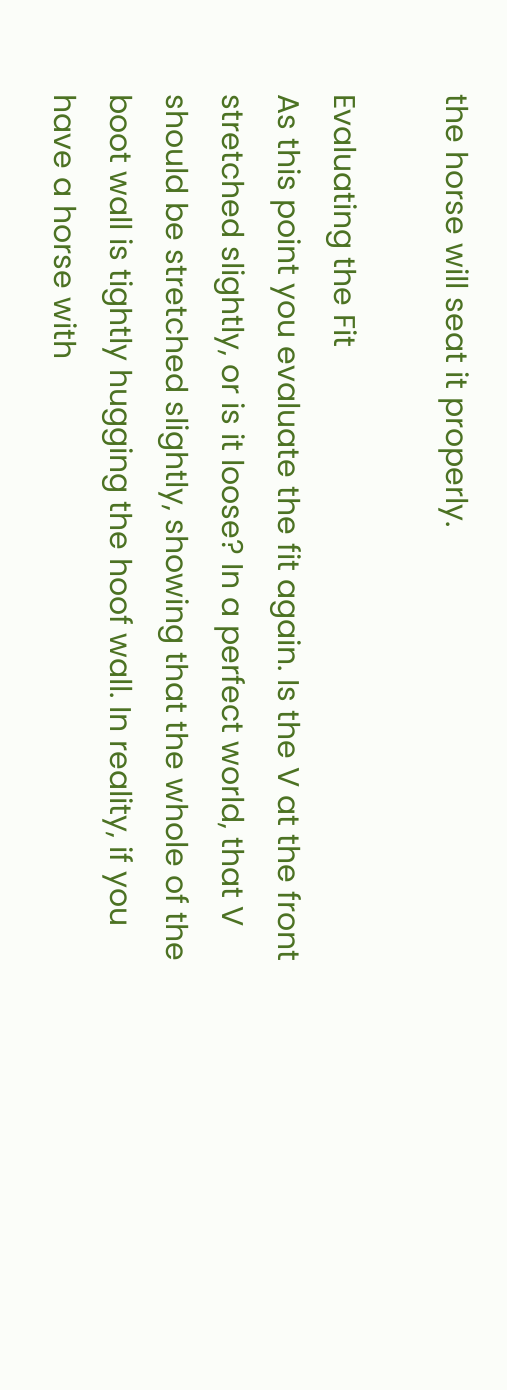the horse will seat it properly.

Evaluating the Fit
As this point you evaluate the fit again. Is the V at the front stretched slightly, or is it loose? In a perfect world, that V should be stretched slightly, showing that the whole of the boot wall is tightly hugging the hoof wall. In reality, if you have a horse with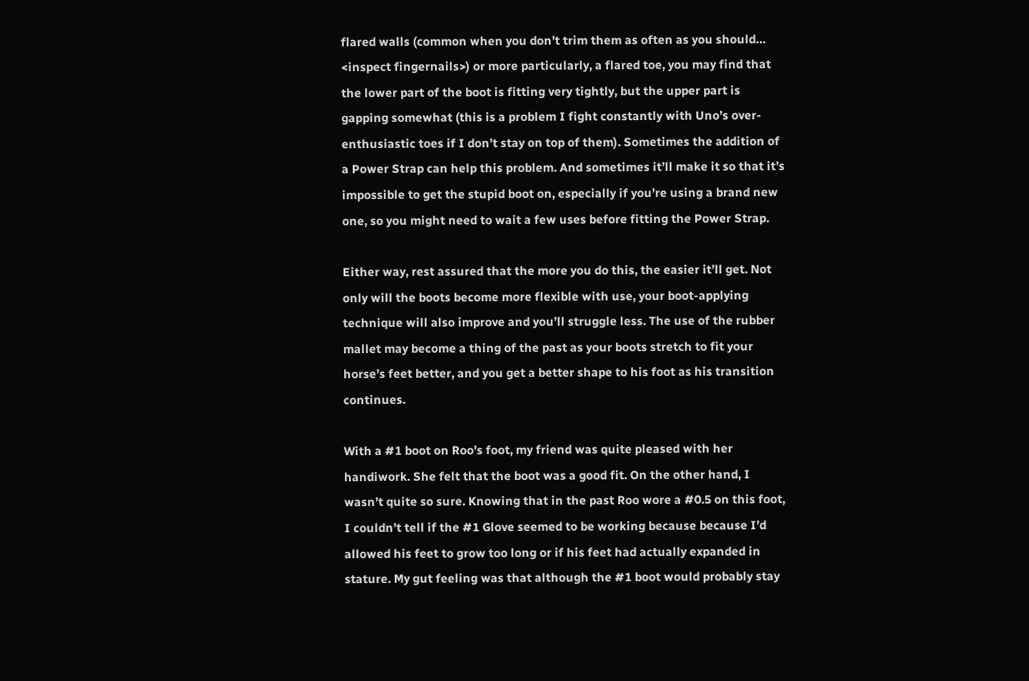flared walls (common when you don’t trim them as often as you should… <inspect fingernails>) or more particularly, a flared toe, you may find that the lower part of the boot is fitting very tightly, but the upper part is gapping somewhat (this is a problem I fight constantly with Uno’s over-enthusiastic toes if I don’t stay on top of them). Sometimes the addition of a Power Strap can help this problem. And sometimes it’ll make it so that it’s impossible to get the stupid boot on, especially if you’re using a brand new one, so you might need to wait a few uses before fitting the Power Strap.

Either way, rest assured that the more you do this, the easier it’ll get. Not only will the boots become more flexible with use, your boot-applying technique will also improve and you’ll struggle less. The use of the rubber mallet may become a thing of the past as your boots stretch to fit your horse’s feet better, and you get a better shape to his foot as his transition continues.

With a #1 boot on Roo’s foot, my friend was quite pleased with her handiwork. She felt that the boot was a good fit. On the other hand, I wasn’t quite so sure. Knowing that in the past Roo wore a #0.5 on this foot, I couldn’t tell if the #1 Glove seemed to be working because because I’d allowed his feet to grow too long or if his feet had actually expanded in stature. My gut feeling was that although the #1 boot would probably stay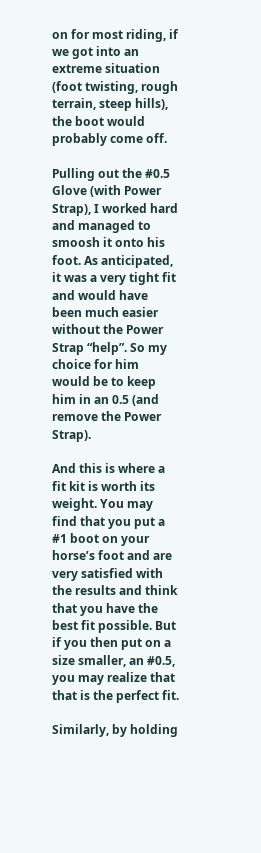on for most riding, if we got into an extreme situation (foot twisting, rough terrain, steep hills), the boot would probably come off.

Pulling out the #0.5 Glove (with Power Strap), I worked hard and managed to smoosh it onto his foot. As anticipated, it was a very tight fit and would have been much easier without the Power Strap “help”. So my choice for him would be to keep him in an 0.5 (and remove the Power Strap).

And this is where a fit kit is worth its weight. You may find that you put a #1 boot on your horse’s foot and are very satisfied with the results and think that you have the best fit possible. But if you then put on a size smaller, an #0.5, you may realize that that is the perfect fit.

Similarly, by holding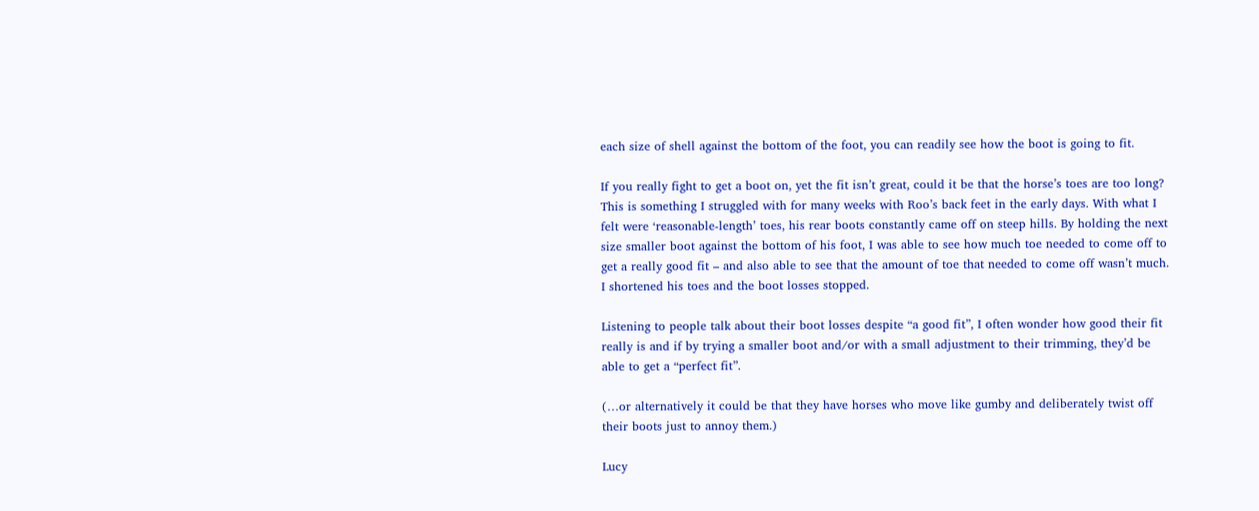each size of shell against the bottom of the foot, you can readily see how the boot is going to fit.

If you really fight to get a boot on, yet the fit isn’t great, could it be that the horse’s toes are too long? This is something I struggled with for many weeks with Roo’s back feet in the early days. With what I felt were ‘reasonable-length’ toes, his rear boots constantly came off on steep hills. By holding the next size smaller boot against the bottom of his foot, I was able to see how much toe needed to come off to get a really good fit – and also able to see that the amount of toe that needed to come off wasn’t much. I shortened his toes and the boot losses stopped.

Listening to people talk about their boot losses despite “a good fit”, I often wonder how good their fit really is and if by trying a smaller boot and/or with a small adjustment to their trimming, they’d be able to get a “perfect fit”.

(…or alternatively it could be that they have horses who move like gumby and deliberately twist off their boots just to annoy them.)

Lucy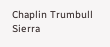Chaplin Trumbull
Sierra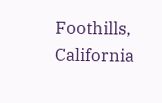Foothills, California